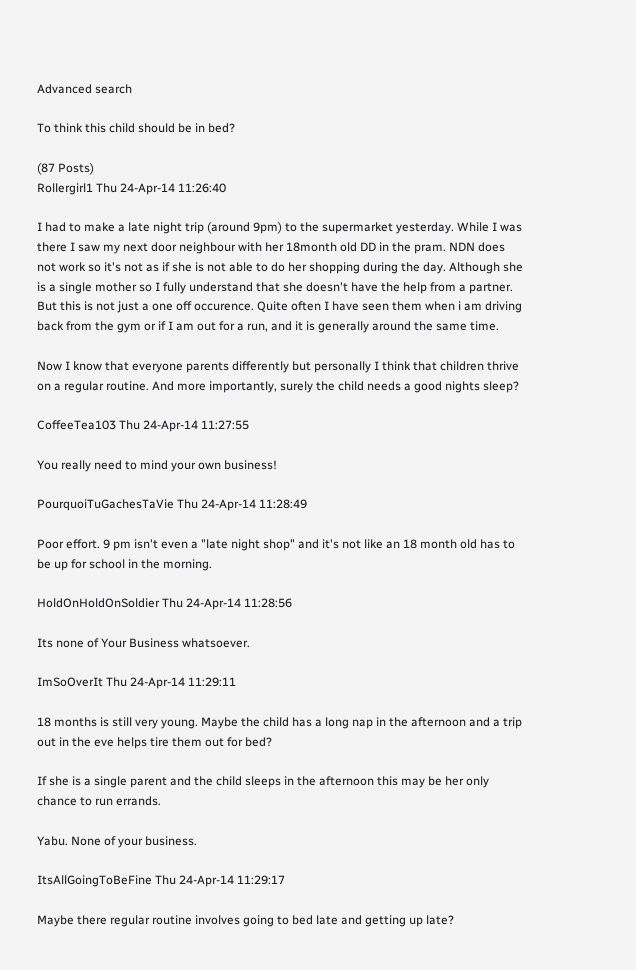Advanced search

To think this child should be in bed?

(87 Posts)
Rollergirl1 Thu 24-Apr-14 11:26:40

I had to make a late night trip (around 9pm) to the supermarket yesterday. While I was there I saw my next door neighbour with her 18month old DD in the pram. NDN does not work so it's not as if she is not able to do her shopping during the day. Although she is a single mother so I fully understand that she doesn't have the help from a partner. But this is not just a one off occurence. Quite often I have seen them when i am driving back from the gym or if I am out for a run, and it is generally around the same time.

Now I know that everyone parents differently but personally I think that children thrive on a regular routine. And more importantly, surely the child needs a good nights sleep?

CoffeeTea103 Thu 24-Apr-14 11:27:55

You really need to mind your own business!

PourquoiTuGachesTaVie Thu 24-Apr-14 11:28:49

Poor effort. 9 pm isn't even a "late night shop" and it's not like an 18 month old has to be up for school in the morning.

HoldOnHoldOnSoldier Thu 24-Apr-14 11:28:56

Its none of Your Business whatsoever.

ImSoOverIt Thu 24-Apr-14 11:29:11

18 months is still very young. Maybe the child has a long nap in the afternoon and a trip out in the eve helps tire them out for bed?

If she is a single parent and the child sleeps in the afternoon this may be her only chance to run errands.

Yabu. None of your business.

ItsAllGoingToBeFine Thu 24-Apr-14 11:29:17

Maybe there regular routine involves going to bed late and getting up late?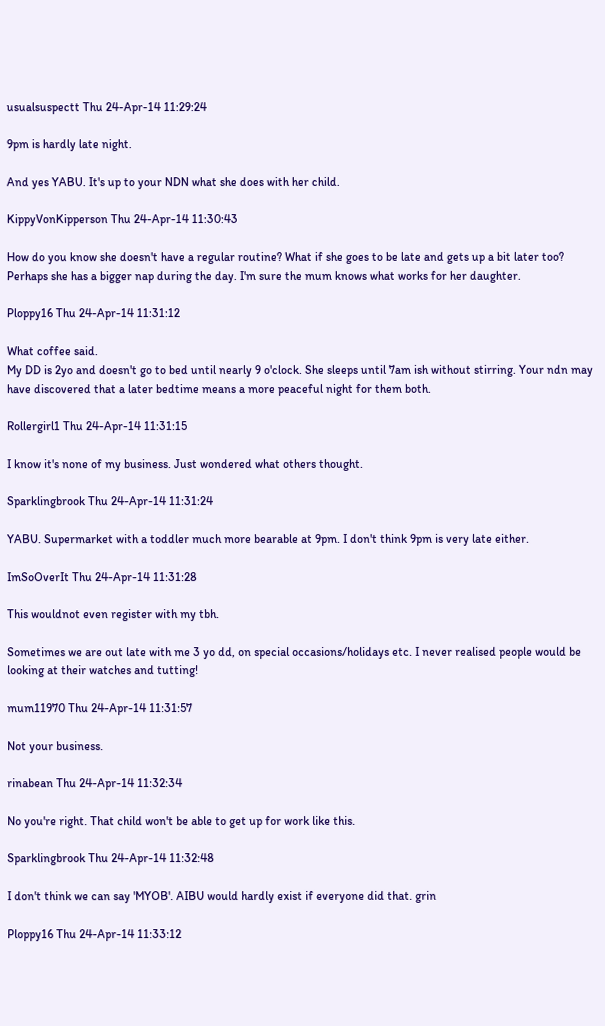usualsuspectt Thu 24-Apr-14 11:29:24

9pm is hardly late night.

And yes YABU. It's up to your NDN what she does with her child.

KippyVonKipperson Thu 24-Apr-14 11:30:43

How do you know she doesn't have a regular routine? What if she goes to be late and gets up a bit later too? Perhaps she has a bigger nap during the day. I'm sure the mum knows what works for her daughter.

Ploppy16 Thu 24-Apr-14 11:31:12

What coffee said.
My DD is 2yo and doesn't go to bed until nearly 9 o'clock. She sleeps until 7am ish without stirring. Your ndn may have discovered that a later bedtime means a more peaceful night for them both.

Rollergirl1 Thu 24-Apr-14 11:31:15

I know it's none of my business. Just wondered what others thought.

Sparklingbrook Thu 24-Apr-14 11:31:24

YABU. Supermarket with a toddler much more bearable at 9pm. I don't think 9pm is very late either.

ImSoOverIt Thu 24-Apr-14 11:31:28

This wouldnot even register with my tbh.

Sometimes we are out late with me 3 yo dd, on special occasions/holidays etc. I never realised people would be looking at their watches and tutting!

mum11970 Thu 24-Apr-14 11:31:57

Not your business.

rinabean Thu 24-Apr-14 11:32:34

No you're right. That child won't be able to get up for work like this.

Sparklingbrook Thu 24-Apr-14 11:32:48

I don't think we can say 'MYOB'. AIBU would hardly exist if everyone did that. grin

Ploppy16 Thu 24-Apr-14 11:33:12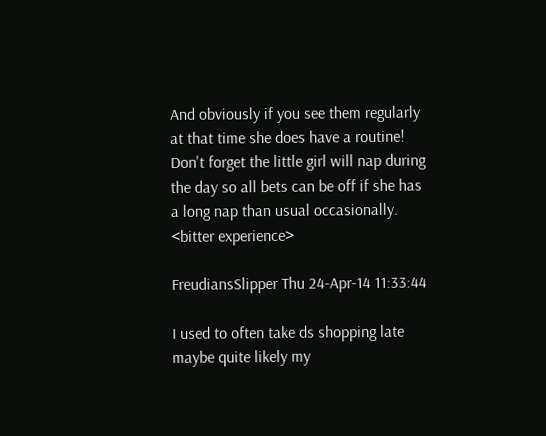And obviously if you see them regularly at that time she does have a routine!
Don't forget the little girl will nap during the day so all bets can be off if she has a long nap than usual occasionally. <bitter experience>

FreudiansSlipper Thu 24-Apr-14 11:33:44

I used to often take ds shopping late maybe quite likely my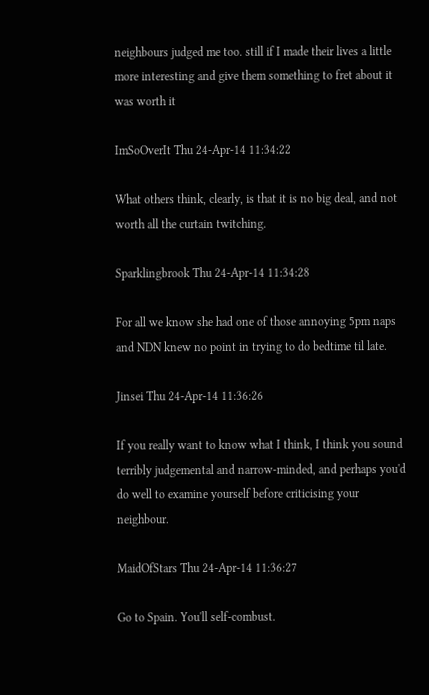neighbours judged me too. still if I made their lives a little more interesting and give them something to fret about it was worth it

ImSoOverIt Thu 24-Apr-14 11:34:22

What others think, clearly, is that it is no big deal, and not worth all the curtain twitching.

Sparklingbrook Thu 24-Apr-14 11:34:28

For all we know she had one of those annoying 5pm naps and NDN knew no point in trying to do bedtime til late.

Jinsei Thu 24-Apr-14 11:36:26

If you really want to know what I think, I think you sound terribly judgemental and narrow-minded, and perhaps you'd do well to examine yourself before criticising your neighbour.

MaidOfStars Thu 24-Apr-14 11:36:27

Go to Spain. You'll self-combust.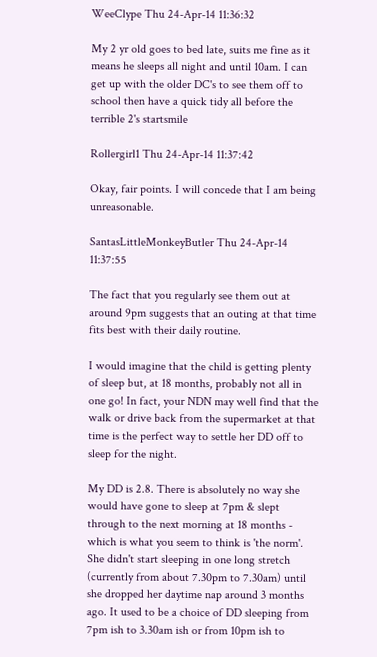WeeClype Thu 24-Apr-14 11:36:32

My 2 yr old goes to bed late, suits me fine as it means he sleeps all night and until 10am. I can get up with the older DC's to see them off to school then have a quick tidy all before the terrible 2's startsmile

Rollergirl1 Thu 24-Apr-14 11:37:42

Okay, fair points. I will concede that I am being unreasonable.

SantasLittleMonkeyButler Thu 24-Apr-14 11:37:55

The fact that you regularly see them out at around 9pm suggests that an outing at that time fits best with their daily routine.

I would imagine that the child is getting plenty of sleep but, at 18 months, probably not all in one go! In fact, your NDN may well find that the walk or drive back from the supermarket at that time is the perfect way to settle her DD off to sleep for the night.

My DD is 2.8. There is absolutely no way she would have gone to sleep at 7pm & slept through to the next morning at 18 months - which is what you seem to think is 'the norm'. She didn't start sleeping in one long stretch (currently from about 7.30pm to 7.30am) until she dropped her daytime nap around 3 months ago. It used to be a choice of DD sleeping from 7pm ish to 3.30am ish or from 10pm ish to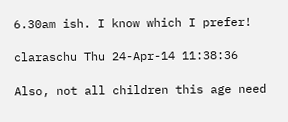6.30am ish. I know which I prefer!

claraschu Thu 24-Apr-14 11:38:36

Also, not all children this age need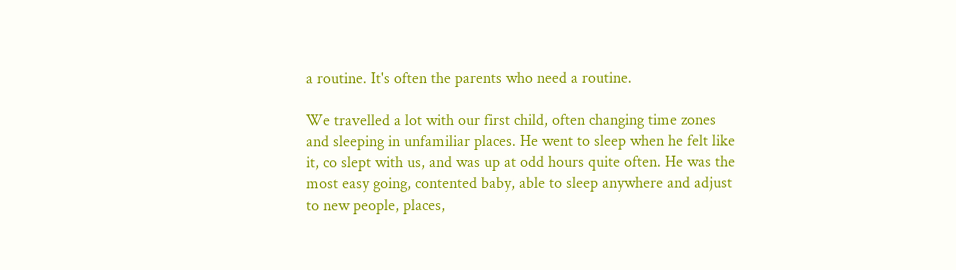a routine. It's often the parents who need a routine.

We travelled a lot with our first child, often changing time zones and sleeping in unfamiliar places. He went to sleep when he felt like it, co slept with us, and was up at odd hours quite often. He was the most easy going, contented baby, able to sleep anywhere and adjust to new people, places,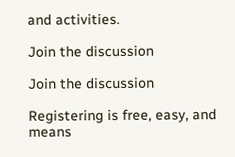and activities.

Join the discussion

Join the discussion

Registering is free, easy, and means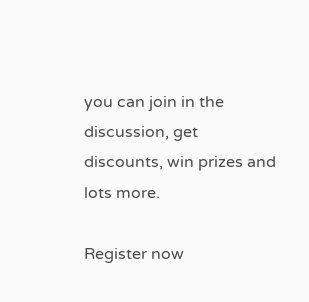you can join in the discussion, get discounts, win prizes and lots more.

Register now